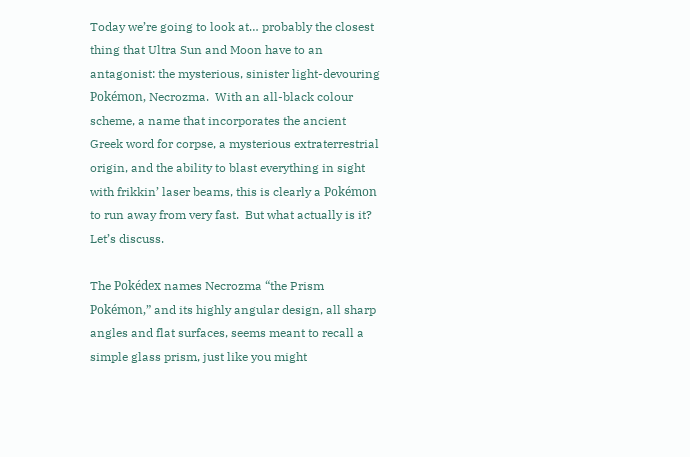Today we’re going to look at… probably the closest thing that Ultra Sun and Moon have to an antagonist: the mysterious, sinister light-devouring Pokémon, Necrozma.  With an all-black colour scheme, a name that incorporates the ancient Greek word for corpse, a mysterious extraterrestrial origin, and the ability to blast everything in sight with frikkin’ laser beams, this is clearly a Pokémon to run away from very fast.  But what actually is it?  Let’s discuss.

The Pokédex names Necrozma “the Prism Pokémon,” and its highly angular design, all sharp angles and flat surfaces, seems meant to recall a simple glass prism, just like you might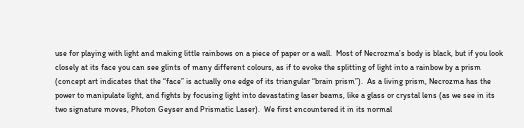use for playing with light and making little rainbows on a piece of paper or a wall.  Most of Necrozma’s body is black, but if you look closely at its face you can see glints of many different colours, as if to evoke the splitting of light into a rainbow by a prism (concept art indicates that the “face” is actually one edge of its triangular “brain prism”).  As a living prism, Necrozma has the power to manipulate light, and fights by focusing light into devastating laser beams, like a glass or crystal lens (as we see in its two signature moves, Photon Geyser and Prismatic Laser).  We first encountered it in its normal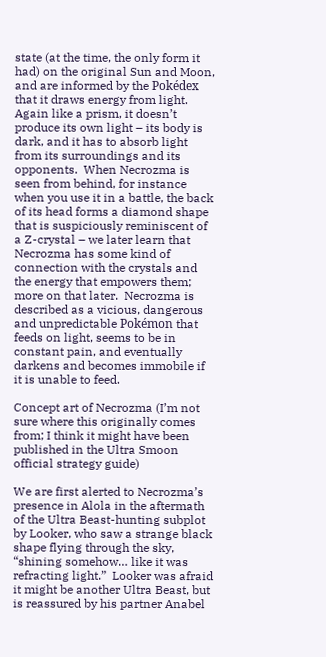state (at the time, the only form it had) on the original Sun and Moon, and are informed by the Pokédex that it draws energy from light.  Again like a prism, it doesn’t produce its own light – its body is dark, and it has to absorb light from its surroundings and its opponents.  When Necrozma is seen from behind, for instance when you use it in a battle, the back of its head forms a diamond shape that is suspiciously reminiscent of a Z-crystal – we later learn that Necrozma has some kind of connection with the crystals and the energy that empowers them; more on that later.  Necrozma is described as a vicious, dangerous and unpredictable Pokémon that feeds on light, seems to be in constant pain, and eventually darkens and becomes immobile if it is unable to feed.

Concept art of Necrozma (I’m not sure where this originally comes from; I think it might have been published in the Ultra Smoon official strategy guide)

We are first alerted to Necrozma’s presence in Alola in the aftermath of the Ultra Beast-hunting subplot by Looker, who saw a strange black shape flying through the sky, “shining somehow… like it was refracting light.”  Looker was afraid it might be another Ultra Beast, but is reassured by his partner Anabel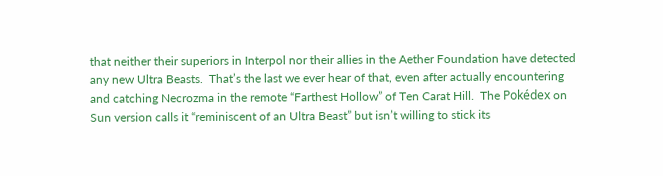that neither their superiors in Interpol nor their allies in the Aether Foundation have detected any new Ultra Beasts.  That’s the last we ever hear of that, even after actually encountering and catching Necrozma in the remote “Farthest Hollow” of Ten Carat Hill.  The Pokédex on Sun version calls it “reminiscent of an Ultra Beast” but isn’t willing to stick its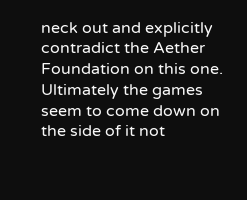neck out and explicitly contradict the Aether Foundation on this one.  Ultimately the games seem to come down on the side of it not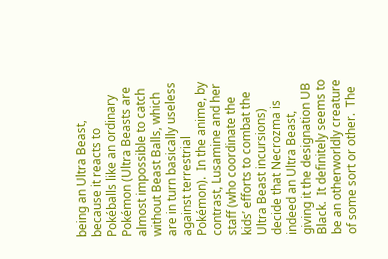being an Ultra Beast, because it reacts to Pokéballs like an ordinary Pokémon (Ultra Beasts are almost impossible to catch without Beast Balls, which are in turn basically useless against terrestrial Pokémon).  In the anime, by contrast, Lusamine and her staff (who coordinate the kids’ efforts to combat the Ultra Beast incursions) decide that Necrozma is indeed an Ultra Beast, giving it the designation UB Black.  It definitely seems to be an otherworldly creature of some sort or other.  The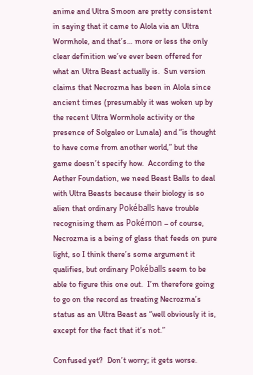anime and Ultra Smoon are pretty consistent in saying that it came to Alola via an Ultra Wormhole, and that’s… more or less the only clear definition we’ve ever been offered for what an Ultra Beast actually is.  Sun version claims that Necrozma has been in Alola since ancient times (presumably it was woken up by the recent Ultra Wormhole activity or the presence of Solgaleo or Lunala) and “is thought to have come from another world,” but the game doesn’t specify how.  According to the Aether Foundation, we need Beast Balls to deal with Ultra Beasts because their biology is so alien that ordinary Pokéballs have trouble recognising them as Pokémon – of course, Necrozma is a being of glass that feeds on pure light, so I think there’s some argument it qualifies, but ordinary Pokéballs seem to be able to figure this one out.  I’m therefore going to go on the record as treating Necrozma’s status as an Ultra Beast as “well obviously it is, except for the fact that it’s not.”

Confused yet?  Don’t worry; it gets worse.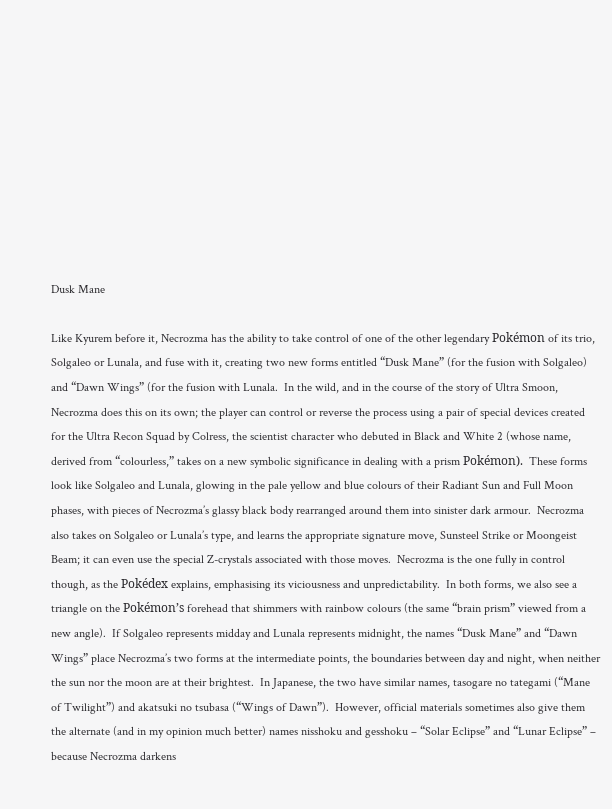Dusk Mane

Like Kyurem before it, Necrozma has the ability to take control of one of the other legendary Pokémon of its trio, Solgaleo or Lunala, and fuse with it, creating two new forms entitled “Dusk Mane” (for the fusion with Solgaleo) and “Dawn Wings” (for the fusion with Lunala.  In the wild, and in the course of the story of Ultra Smoon, Necrozma does this on its own; the player can control or reverse the process using a pair of special devices created for the Ultra Recon Squad by Colress, the scientist character who debuted in Black and White 2 (whose name, derived from “colourless,” takes on a new symbolic significance in dealing with a prism Pokémon).  These forms look like Solgaleo and Lunala, glowing in the pale yellow and blue colours of their Radiant Sun and Full Moon phases, with pieces of Necrozma’s glassy black body rearranged around them into sinister dark armour.  Necrozma also takes on Solgaleo or Lunala’s type, and learns the appropriate signature move, Sunsteel Strike or Moongeist Beam; it can even use the special Z-crystals associated with those moves.  Necrozma is the one fully in control though, as the Pokédex explains, emphasising its viciousness and unpredictability.  In both forms, we also see a triangle on the Pokémon’s forehead that shimmers with rainbow colours (the same “brain prism” viewed from a new angle).  If Solgaleo represents midday and Lunala represents midnight, the names “Dusk Mane” and “Dawn Wings” place Necrozma’s two forms at the intermediate points, the boundaries between day and night, when neither the sun nor the moon are at their brightest.  In Japanese, the two have similar names, tasogare no tategami (“Mane of Twilight”) and akatsuki no tsubasa (“Wings of Dawn”).  However, official materials sometimes also give them the alternate (and in my opinion much better) names nisshoku and gesshoku – “Solar Eclipse” and “Lunar Eclipse” – because Necrozma darkens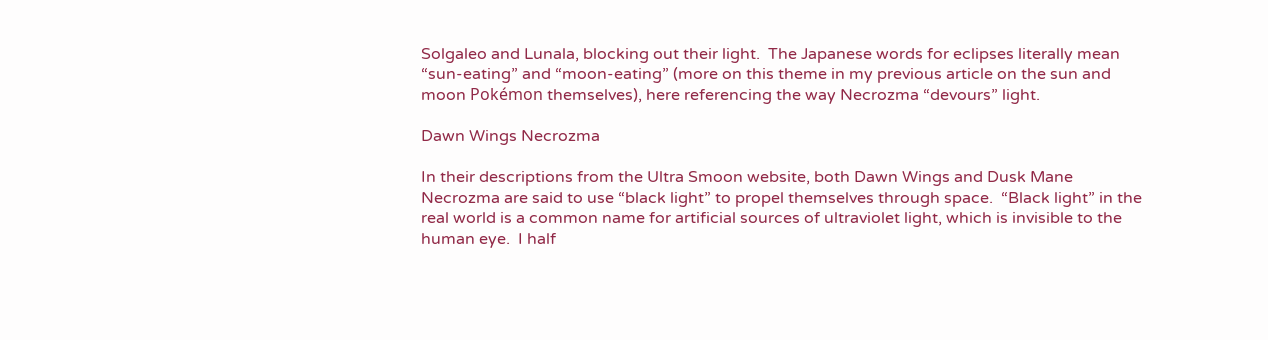Solgaleo and Lunala, blocking out their light.  The Japanese words for eclipses literally mean “sun-eating” and “moon-eating” (more on this theme in my previous article on the sun and moon Pokémon themselves), here referencing the way Necrozma “devours” light.

Dawn Wings Necrozma

In their descriptions from the Ultra Smoon website, both Dawn Wings and Dusk Mane Necrozma are said to use “black light” to propel themselves through space.  “Black light” in the real world is a common name for artificial sources of ultraviolet light, which is invisible to the human eye.  I half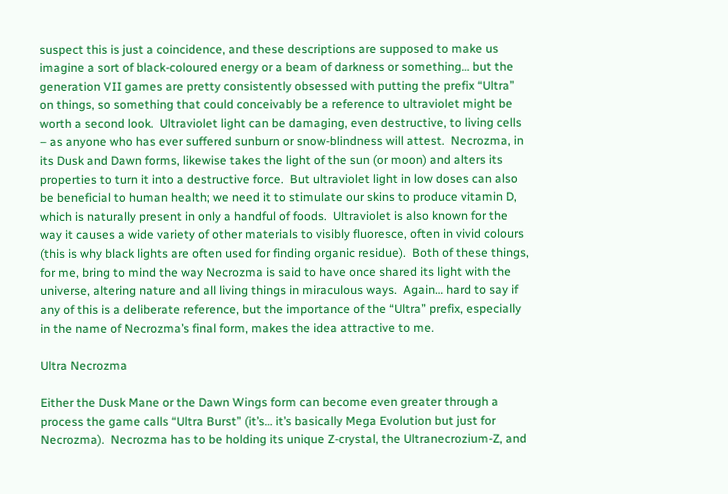suspect this is just a coincidence, and these descriptions are supposed to make us imagine a sort of black-coloured energy or a beam of darkness or something… but the generation VII games are pretty consistently obsessed with putting the prefix “Ultra” on things, so something that could conceivably be a reference to ultraviolet might be worth a second look.  Ultraviolet light can be damaging, even destructive, to living cells – as anyone who has ever suffered sunburn or snow-blindness will attest.  Necrozma, in its Dusk and Dawn forms, likewise takes the light of the sun (or moon) and alters its properties to turn it into a destructive force.  But ultraviolet light in low doses can also be beneficial to human health; we need it to stimulate our skins to produce vitamin D, which is naturally present in only a handful of foods.  Ultraviolet is also known for the way it causes a wide variety of other materials to visibly fluoresce, often in vivid colours (this is why black lights are often used for finding organic residue).  Both of these things, for me, bring to mind the way Necrozma is said to have once shared its light with the universe, altering nature and all living things in miraculous ways.  Again… hard to say if any of this is a deliberate reference, but the importance of the “Ultra” prefix, especially in the name of Necrozma’s final form, makes the idea attractive to me.

Ultra Necrozma

Either the Dusk Mane or the Dawn Wings form can become even greater through a process the game calls “Ultra Burst” (it’s… it’s basically Mega Evolution but just for Necrozma).  Necrozma has to be holding its unique Z-crystal, the Ultranecrozium-Z, and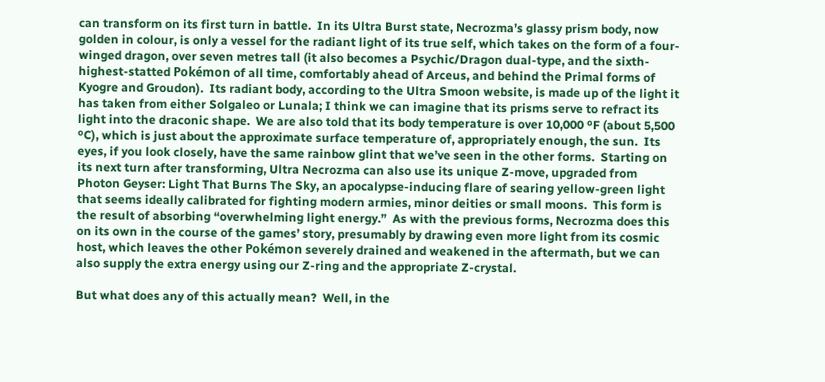can transform on its first turn in battle.  In its Ultra Burst state, Necrozma’s glassy prism body, now golden in colour, is only a vessel for the radiant light of its true self, which takes on the form of a four-winged dragon, over seven metres tall (it also becomes a Psychic/Dragon dual-type, and the sixth-highest-statted Pokémon of all time, comfortably ahead of Arceus, and behind the Primal forms of Kyogre and Groudon).  Its radiant body, according to the Ultra Smoon website, is made up of the light it has taken from either Solgaleo or Lunala; I think we can imagine that its prisms serve to refract its light into the draconic shape.  We are also told that its body temperature is over 10,000 ºF (about 5,500 ºC), which is just about the approximate surface temperature of, appropriately enough, the sun.  Its eyes, if you look closely, have the same rainbow glint that we’ve seen in the other forms.  Starting on its next turn after transforming, Ultra Necrozma can also use its unique Z-move, upgraded from Photon Geyser: Light That Burns The Sky, an apocalypse-inducing flare of searing yellow-green light that seems ideally calibrated for fighting modern armies, minor deities or small moons.  This form is the result of absorbing “overwhelming light energy.”  As with the previous forms, Necrozma does this on its own in the course of the games’ story, presumably by drawing even more light from its cosmic host, which leaves the other Pokémon severely drained and weakened in the aftermath, but we can also supply the extra energy using our Z-ring and the appropriate Z-crystal.

But what does any of this actually mean?  Well, in the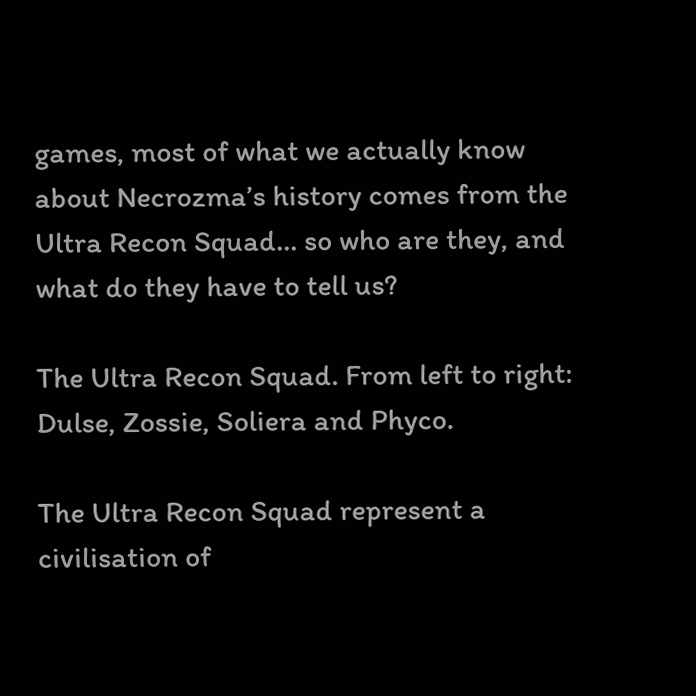games, most of what we actually know about Necrozma’s history comes from the Ultra Recon Squad… so who are they, and what do they have to tell us?

The Ultra Recon Squad. From left to right: Dulse, Zossie, Soliera and Phyco.

The Ultra Recon Squad represent a civilisation of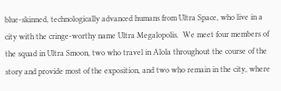blue-skinned, technologically advanced humans from Ultra Space, who live in a city with the cringe-worthy name Ultra Megalopolis.  We meet four members of the squad in Ultra Smoon, two who travel in Alola throughout the course of the story and provide most of the exposition, and two who remain in the city, where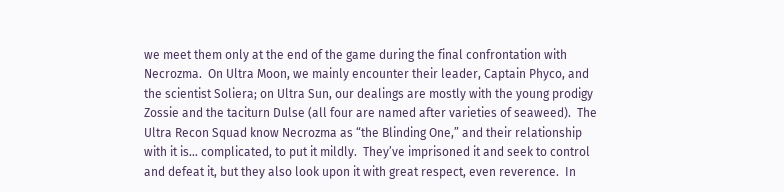we meet them only at the end of the game during the final confrontation with Necrozma.  On Ultra Moon, we mainly encounter their leader, Captain Phyco, and the scientist Soliera; on Ultra Sun, our dealings are mostly with the young prodigy Zossie and the taciturn Dulse (all four are named after varieties of seaweed).  The Ultra Recon Squad know Necrozma as “the Blinding One,” and their relationship with it is… complicated, to put it mildly.  They’ve imprisoned it and seek to control and defeat it, but they also look upon it with great respect, even reverence.  In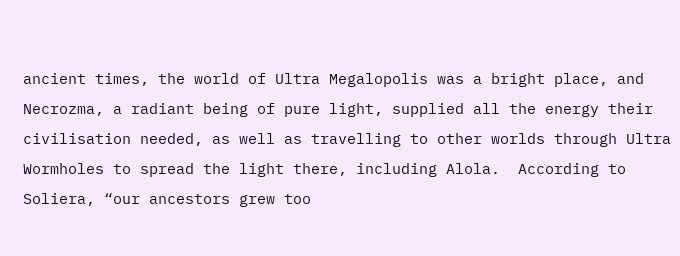ancient times, the world of Ultra Megalopolis was a bright place, and Necrozma, a radiant being of pure light, supplied all the energy their civilisation needed, as well as travelling to other worlds through Ultra Wormholes to spread the light there, including Alola.  According to Soliera, “our ancestors grew too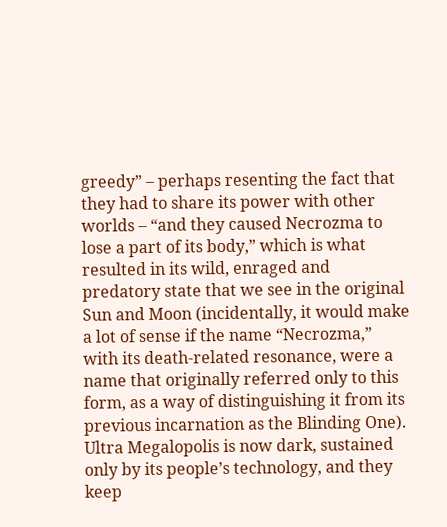greedy” – perhaps resenting the fact that they had to share its power with other worlds – “and they caused Necrozma to lose a part of its body,” which is what resulted in its wild, enraged and predatory state that we see in the original Sun and Moon (incidentally, it would make a lot of sense if the name “Necrozma,” with its death-related resonance, were a name that originally referred only to this form, as a way of distinguishing it from its previous incarnation as the Blinding One).  Ultra Megalopolis is now dark, sustained only by its people’s technology, and they keep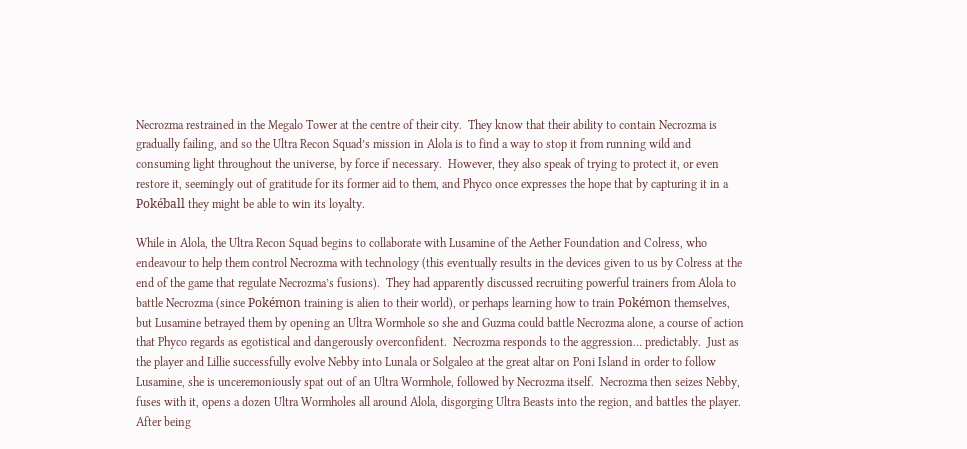Necrozma restrained in the Megalo Tower at the centre of their city.  They know that their ability to contain Necrozma is gradually failing, and so the Ultra Recon Squad’s mission in Alola is to find a way to stop it from running wild and consuming light throughout the universe, by force if necessary.  However, they also speak of trying to protect it, or even restore it, seemingly out of gratitude for its former aid to them, and Phyco once expresses the hope that by capturing it in a Pokéball they might be able to win its loyalty.

While in Alola, the Ultra Recon Squad begins to collaborate with Lusamine of the Aether Foundation and Colress, who endeavour to help them control Necrozma with technology (this eventually results in the devices given to us by Colress at the end of the game that regulate Necrozma’s fusions).  They had apparently discussed recruiting powerful trainers from Alola to battle Necrozma (since Pokémon training is alien to their world), or perhaps learning how to train Pokémon themselves, but Lusamine betrayed them by opening an Ultra Wormhole so she and Guzma could battle Necrozma alone, a course of action that Phyco regards as egotistical and dangerously overconfident.  Necrozma responds to the aggression… predictably.  Just as the player and Lillie successfully evolve Nebby into Lunala or Solgaleo at the great altar on Poni Island in order to follow Lusamine, she is unceremoniously spat out of an Ultra Wormhole, followed by Necrozma itself.  Necrozma then seizes Nebby, fuses with it, opens a dozen Ultra Wormholes all around Alola, disgorging Ultra Beasts into the region, and battles the player.  After being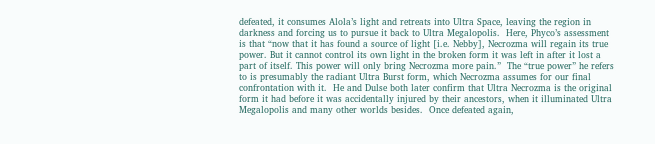defeated, it consumes Alola’s light and retreats into Ultra Space, leaving the region in darkness and forcing us to pursue it back to Ultra Megalopolis.  Here, Phyco’s assessment is that “now that it has found a source of light [i.e. Nebby], Necrozma will regain its true power. But it cannot control its own light in the broken form it was left in after it lost a part of itself. This power will only bring Necrozma more pain.”  The “true power” he refers to is presumably the radiant Ultra Burst form, which Necrozma assumes for our final confrontation with it.  He and Dulse both later confirm that Ultra Necrozma is the original form it had before it was accidentally injured by their ancestors, when it illuminated Ultra Megalopolis and many other worlds besides.  Once defeated again,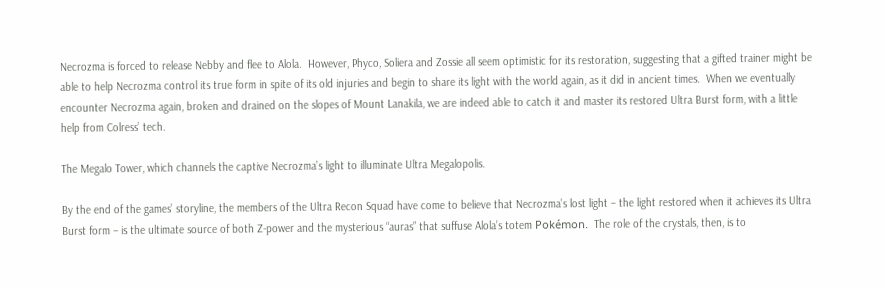Necrozma is forced to release Nebby and flee to Alola.  However, Phyco, Soliera and Zossie all seem optimistic for its restoration, suggesting that a gifted trainer might be able to help Necrozma control its true form in spite of its old injuries and begin to share its light with the world again, as it did in ancient times.  When we eventually encounter Necrozma again, broken and drained on the slopes of Mount Lanakila, we are indeed able to catch it and master its restored Ultra Burst form, with a little help from Colress’ tech.

The Megalo Tower, which channels the captive Necrozma’s light to illuminate Ultra Megalopolis.

By the end of the games’ storyline, the members of the Ultra Recon Squad have come to believe that Necrozma’s lost light – the light restored when it achieves its Ultra Burst form – is the ultimate source of both Z-power and the mysterious “auras” that suffuse Alola’s totem Pokémon.  The role of the crystals, then, is to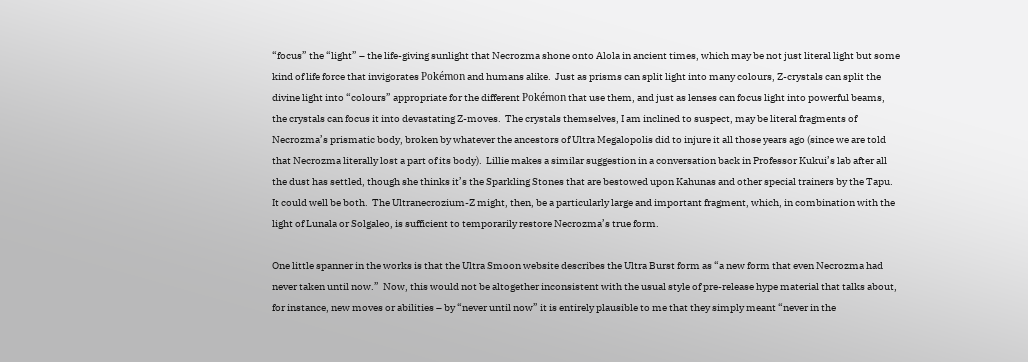“focus” the “light” – the life-giving sunlight that Necrozma shone onto Alola in ancient times, which may be not just literal light but some kind of life force that invigorates Pokémon and humans alike.  Just as prisms can split light into many colours, Z-crystals can split the divine light into “colours” appropriate for the different Pokémon that use them, and just as lenses can focus light into powerful beams, the crystals can focus it into devastating Z-moves.  The crystals themselves, I am inclined to suspect, may be literal fragments of Necrozma’s prismatic body, broken by whatever the ancestors of Ultra Megalopolis did to injure it all those years ago (since we are told that Necrozma literally lost a part of its body).  Lillie makes a similar suggestion in a conversation back in Professor Kukui’s lab after all the dust has settled, though she thinks it’s the Sparkling Stones that are bestowed upon Kahunas and other special trainers by the Tapu.  It could well be both.  The Ultranecrozium-Z might, then, be a particularly large and important fragment, which, in combination with the light of Lunala or Solgaleo, is sufficient to temporarily restore Necrozma’s true form.

One little spanner in the works is that the Ultra Smoon website describes the Ultra Burst form as “a new form that even Necrozma had never taken until now.”  Now, this would not be altogether inconsistent with the usual style of pre-release hype material that talks about, for instance, new moves or abilities – by “never until now” it is entirely plausible to me that they simply meant “never in the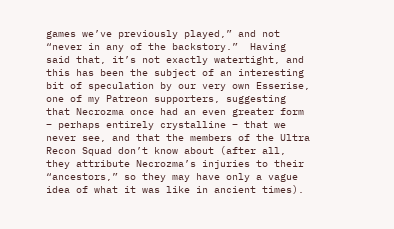games we’ve previously played,” and not “never in any of the backstory.”  Having said that, it’s not exactly watertight, and this has been the subject of an interesting bit of speculation by our very own Esserise, one of my Patreon supporters, suggesting that Necrozma once had an even greater form – perhaps entirely crystalline – that we never see, and that the members of the Ultra Recon Squad don’t know about (after all, they attribute Necrozma’s injuries to their “ancestors,” so they may have only a vague idea of what it was like in ancient times).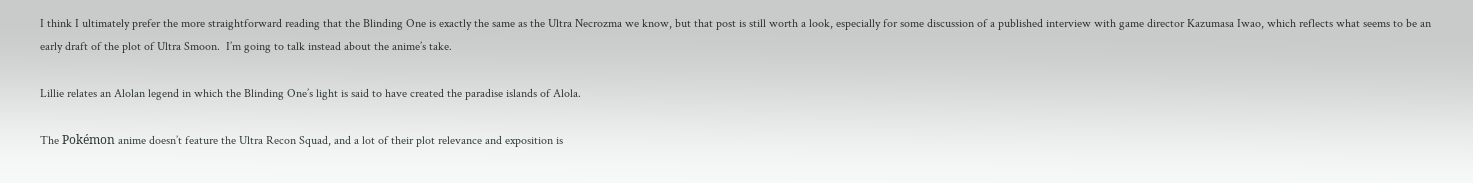I think I ultimately prefer the more straightforward reading that the Blinding One is exactly the same as the Ultra Necrozma we know, but that post is still worth a look, especially for some discussion of a published interview with game director Kazumasa Iwao, which reflects what seems to be an early draft of the plot of Ultra Smoon.  I’m going to talk instead about the anime’s take.

Lillie relates an Alolan legend in which the Blinding One’s light is said to have created the paradise islands of Alola.

The Pokémon anime doesn’t feature the Ultra Recon Squad, and a lot of their plot relevance and exposition is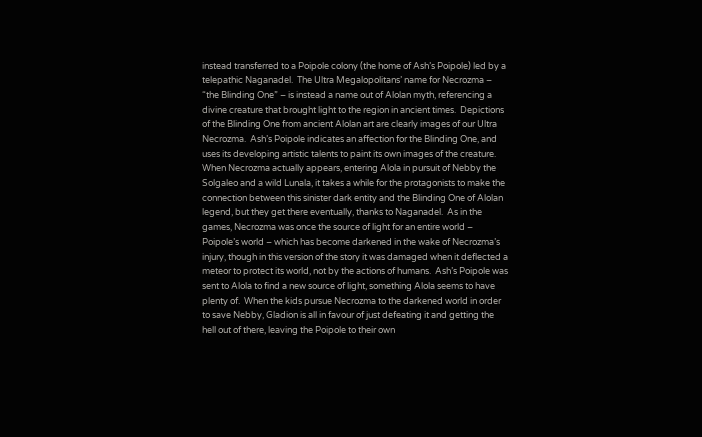instead transferred to a Poipole colony (the home of Ash’s Poipole) led by a telepathic Naganadel.  The Ultra Megalopolitans’ name for Necrozma – “the Blinding One” – is instead a name out of Alolan myth, referencing a divine creature that brought light to the region in ancient times.  Depictions of the Blinding One from ancient Alolan art are clearly images of our Ultra Necrozma.  Ash’s Poipole indicates an affection for the Blinding One, and uses its developing artistic talents to paint its own images of the creature.  When Necrozma actually appears, entering Alola in pursuit of Nebby the Solgaleo and a wild Lunala, it takes a while for the protagonists to make the connection between this sinister dark entity and the Blinding One of Alolan legend, but they get there eventually, thanks to Naganadel.  As in the games, Necrozma was once the source of light for an entire world – Poipole’s world – which has become darkened in the wake of Necrozma’s injury, though in this version of the story it was damaged when it deflected a meteor to protect its world, not by the actions of humans.  Ash’s Poipole was sent to Alola to find a new source of light, something Alola seems to have plenty of.  When the kids pursue Necrozma to the darkened world in order to save Nebby, Gladion is all in favour of just defeating it and getting the hell out of there, leaving the Poipole to their own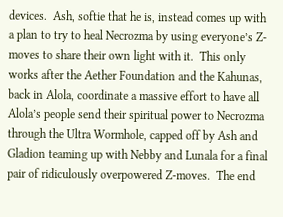devices.  Ash, softie that he is, instead comes up with a plan to try to heal Necrozma by using everyone’s Z-moves to share their own light with it.  This only works after the Aether Foundation and the Kahunas, back in Alola, coordinate a massive effort to have all Alola’s people send their spiritual power to Necrozma through the Ultra Wormhole, capped off by Ash and Gladion teaming up with Nebby and Lunala for a final pair of ridiculously overpowered Z-moves.  The end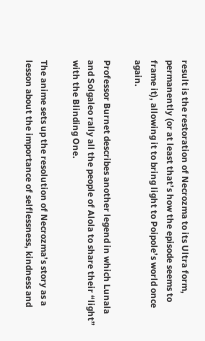result is the restoration of Necrozma to its Ultra form, permanently (or at least that’s how the episode seems to frame it), allowing it to bring light to Poipole’s world once again.

Professor Burnet describes another legend in which Lunala and Solgaleo rally all the people of Alola to share their “light” with the Blinding One.

The anime sets up the resolution of Necrozma’s story as a lesson about the importance of selflessness, kindness and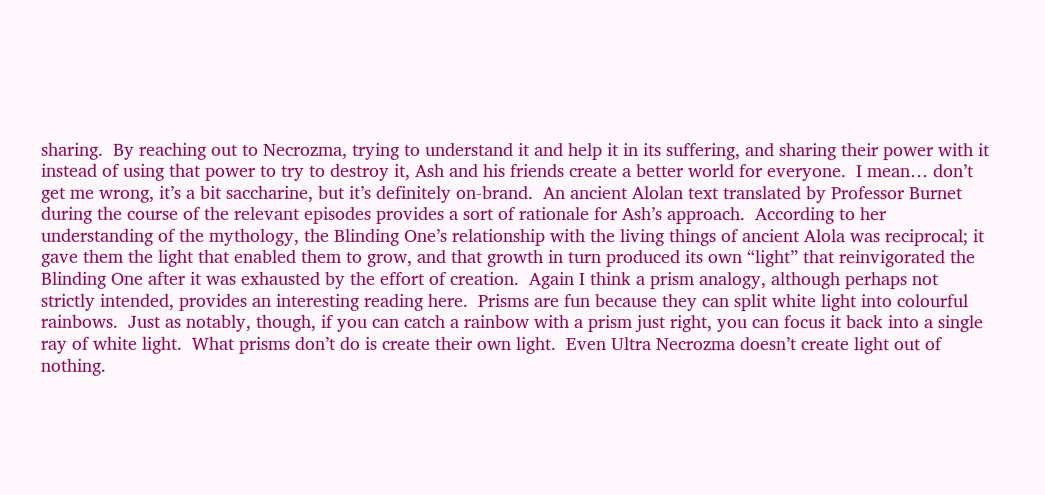sharing.  By reaching out to Necrozma, trying to understand it and help it in its suffering, and sharing their power with it instead of using that power to try to destroy it, Ash and his friends create a better world for everyone.  I mean… don’t get me wrong, it’s a bit saccharine, but it’s definitely on-brand.  An ancient Alolan text translated by Professor Burnet during the course of the relevant episodes provides a sort of rationale for Ash’s approach.  According to her understanding of the mythology, the Blinding One’s relationship with the living things of ancient Alola was reciprocal; it gave them the light that enabled them to grow, and that growth in turn produced its own “light” that reinvigorated the Blinding One after it was exhausted by the effort of creation.  Again I think a prism analogy, although perhaps not strictly intended, provides an interesting reading here.  Prisms are fun because they can split white light into colourful rainbows.  Just as notably, though, if you can catch a rainbow with a prism just right, you can focus it back into a single ray of white light.  What prisms don’t do is create their own light.  Even Ultra Necrozma doesn’t create light out of nothing.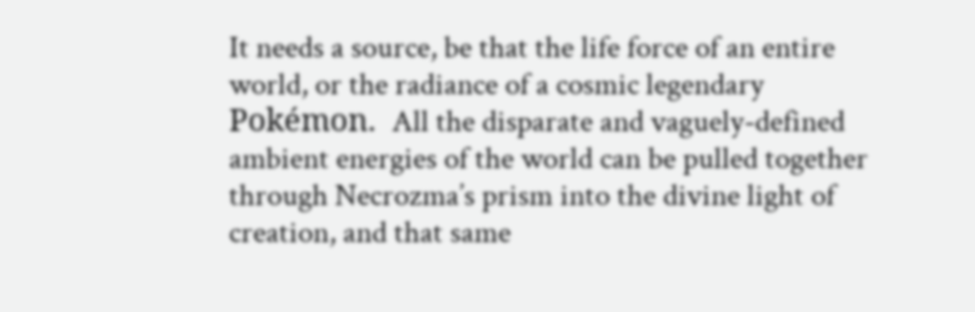It needs a source, be that the life force of an entire world, or the radiance of a cosmic legendary Pokémon.  All the disparate and vaguely-defined ambient energies of the world can be pulled together through Necrozma’s prism into the divine light of creation, and that same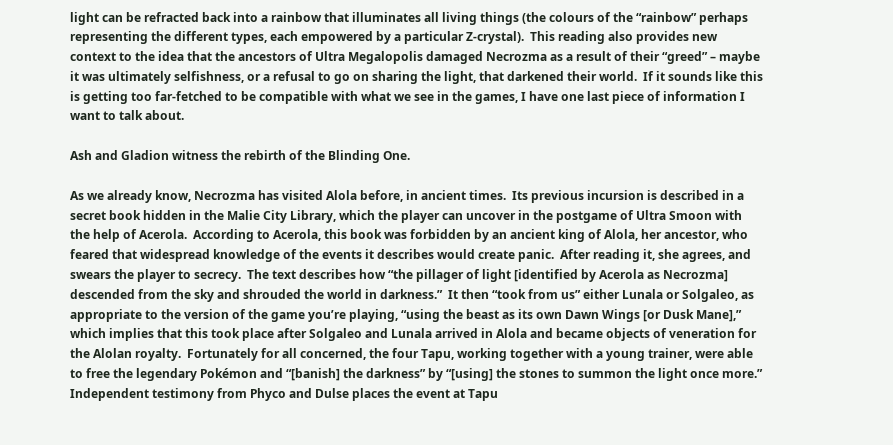light can be refracted back into a rainbow that illuminates all living things (the colours of the “rainbow” perhaps representing the different types, each empowered by a particular Z-crystal).  This reading also provides new context to the idea that the ancestors of Ultra Megalopolis damaged Necrozma as a result of their “greed” – maybe it was ultimately selfishness, or a refusal to go on sharing the light, that darkened their world.  If it sounds like this is getting too far-fetched to be compatible with what we see in the games, I have one last piece of information I want to talk about.

Ash and Gladion witness the rebirth of the Blinding One.

As we already know, Necrozma has visited Alola before, in ancient times.  Its previous incursion is described in a secret book hidden in the Malie City Library, which the player can uncover in the postgame of Ultra Smoon with the help of Acerola.  According to Acerola, this book was forbidden by an ancient king of Alola, her ancestor, who feared that widespread knowledge of the events it describes would create panic.  After reading it, she agrees, and swears the player to secrecy.  The text describes how “the pillager of light [identified by Acerola as Necrozma] descended from the sky and shrouded the world in darkness.”  It then “took from us” either Lunala or Solgaleo, as appropriate to the version of the game you’re playing, “using the beast as its own Dawn Wings [or Dusk Mane],” which implies that this took place after Solgaleo and Lunala arrived in Alola and became objects of veneration for the Alolan royalty.  Fortunately for all concerned, the four Tapu, working together with a young trainer, were able to free the legendary Pokémon and “[banish] the darkness” by “[using] the stones to summon the light once more.”  Independent testimony from Phyco and Dulse places the event at Tapu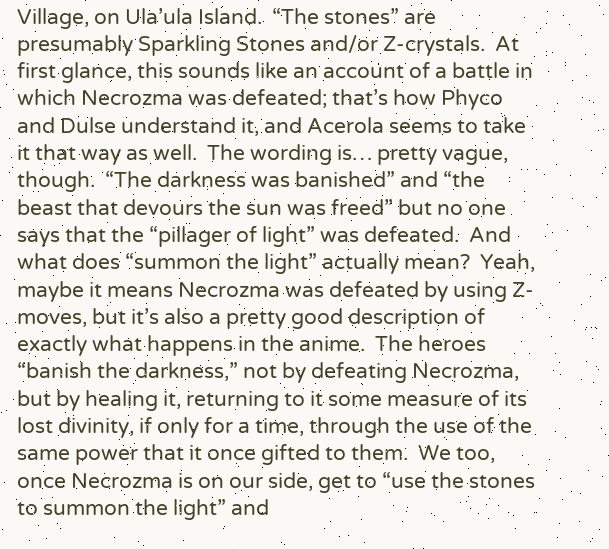Village, on Ula’ula Island.  “The stones” are presumably Sparkling Stones and/or Z-crystals.  At first glance, this sounds like an account of a battle in which Necrozma was defeated; that’s how Phyco and Dulse understand it, and Acerola seems to take it that way as well.  The wording is… pretty vague, though.  “The darkness was banished” and “the beast that devours the sun was freed” but no one says that the “pillager of light” was defeated.  And what does “summon the light” actually mean?  Yeah, maybe it means Necrozma was defeated by using Z-moves, but it’s also a pretty good description of exactly what happens in the anime.  The heroes “banish the darkness,” not by defeating Necrozma, but by healing it, returning to it some measure of its lost divinity, if only for a time, through the use of the same power that it once gifted to them.  We too, once Necrozma is on our side, get to “use the stones to summon the light” and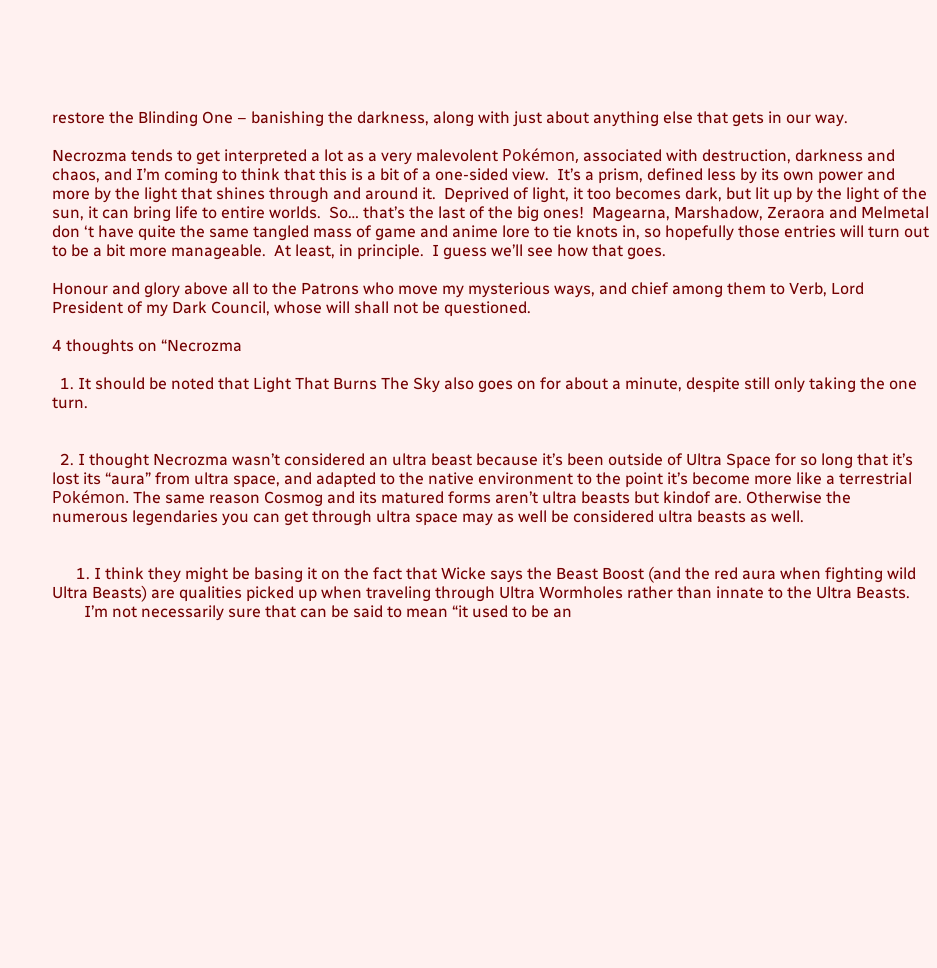restore the Blinding One – banishing the darkness, along with just about anything else that gets in our way.

Necrozma tends to get interpreted a lot as a very malevolent Pokémon, associated with destruction, darkness and chaos, and I’m coming to think that this is a bit of a one-sided view.  It’s a prism, defined less by its own power and more by the light that shines through and around it.  Deprived of light, it too becomes dark, but lit up by the light of the sun, it can bring life to entire worlds.  So… that’s the last of the big ones!  Magearna, Marshadow, Zeraora and Melmetal don ‘t have quite the same tangled mass of game and anime lore to tie knots in, so hopefully those entries will turn out to be a bit more manageable.  At least, in principle.  I guess we’ll see how that goes.

Honour and glory above all to the Patrons who move my mysterious ways, and chief among them to Verb, Lord President of my Dark Council, whose will shall not be questioned.

4 thoughts on “Necrozma

  1. It should be noted that Light That Burns The Sky also goes on for about a minute, despite still only taking the one turn.


  2. I thought Necrozma wasn’t considered an ultra beast because it’s been outside of Ultra Space for so long that it’s lost its “aura” from ultra space, and adapted to the native environment to the point it’s become more like a terrestrial Pokémon. The same reason Cosmog and its matured forms aren’t ultra beasts but kindof are. Otherwise the numerous legendaries you can get through ultra space may as well be considered ultra beasts as well.


      1. I think they might be basing it on the fact that Wicke says the Beast Boost (and the red aura when fighting wild Ultra Beasts) are qualities picked up when traveling through Ultra Wormholes rather than innate to the Ultra Beasts.
        I’m not necessarily sure that can be said to mean “it used to be an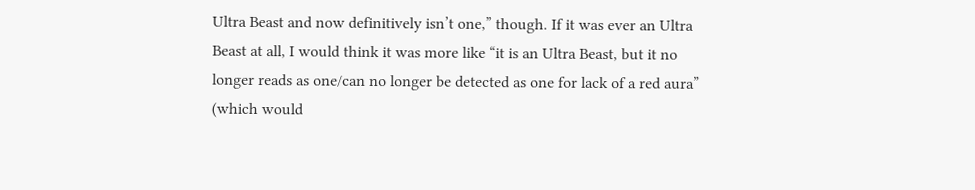Ultra Beast and now definitively isn’t one,” though. If it was ever an Ultra Beast at all, I would think it was more like “it is an Ultra Beast, but it no longer reads as one/can no longer be detected as one for lack of a red aura” (which would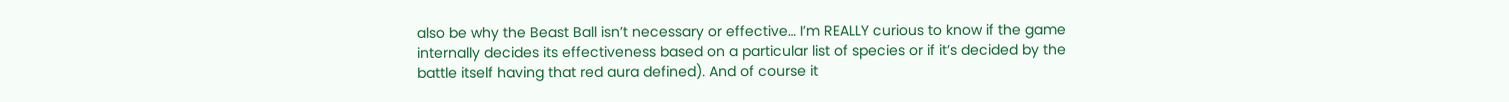also be why the Beast Ball isn’t necessary or effective… I’m REALLY curious to know if the game internally decides its effectiveness based on a particular list of species or if it’s decided by the battle itself having that red aura defined). And of course it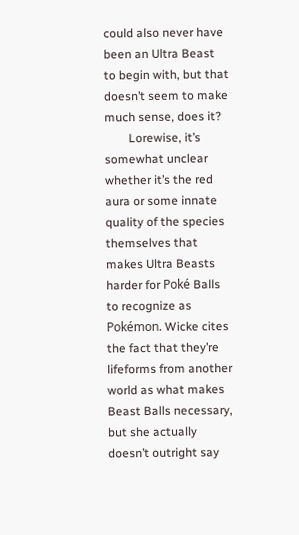could also never have been an Ultra Beast to begin with, but that doesn’t seem to make much sense, does it?
        Lorewise, it’s somewhat unclear whether it’s the red aura or some innate quality of the species themselves that makes Ultra Beasts harder for Poké Balls to recognize as Pokémon. Wicke cites the fact that they’re lifeforms from another world as what makes Beast Balls necessary, but she actually doesn’t outright say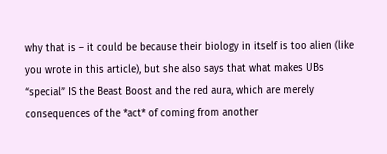why that is – it could be because their biology in itself is too alien (like you wrote in this article), but she also says that what makes UBs “special” IS the Beast Boost and the red aura, which are merely consequences of the *act* of coming from another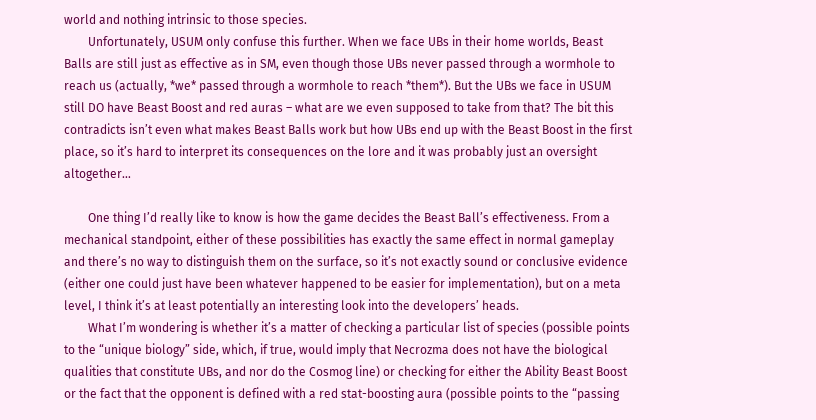world and nothing intrinsic to those species.
        Unfortunately, USUM only confuse this further. When we face UBs in their home worlds, Beast Balls are still just as effective as in SM, even though those UBs never passed through a wormhole to reach us (actually, *we* passed through a wormhole to reach *them*). But the UBs we face in USUM still DO have Beast Boost and red auras – what are we even supposed to take from that? The bit this contradicts isn’t even what makes Beast Balls work but how UBs end up with the Beast Boost in the first place, so it’s hard to interpret its consequences on the lore and it was probably just an oversight altogether…

        One thing I’d really like to know is how the game decides the Beast Ball’s effectiveness. From a mechanical standpoint, either of these possibilities has exactly the same effect in normal gameplay and there’s no way to distinguish them on the surface, so it’s not exactly sound or conclusive evidence (either one could just have been whatever happened to be easier for implementation), but on a meta level, I think it’s at least potentially an interesting look into the developers’ heads.
        What I’m wondering is whether it’s a matter of checking a particular list of species (possible points to the “unique biology” side, which, if true, would imply that Necrozma does not have the biological qualities that constitute UBs, and nor do the Cosmog line) or checking for either the Ability Beast Boost or the fact that the opponent is defined with a red stat-boosting aura (possible points to the “passing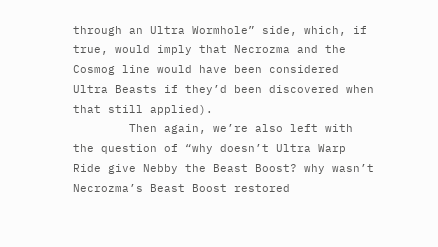through an Ultra Wormhole” side, which, if true, would imply that Necrozma and the Cosmog line would have been considered Ultra Beasts if they’d been discovered when that still applied).
        Then again, we’re also left with the question of “why doesn’t Ultra Warp Ride give Nebby the Beast Boost? why wasn’t Necrozma’s Beast Boost restored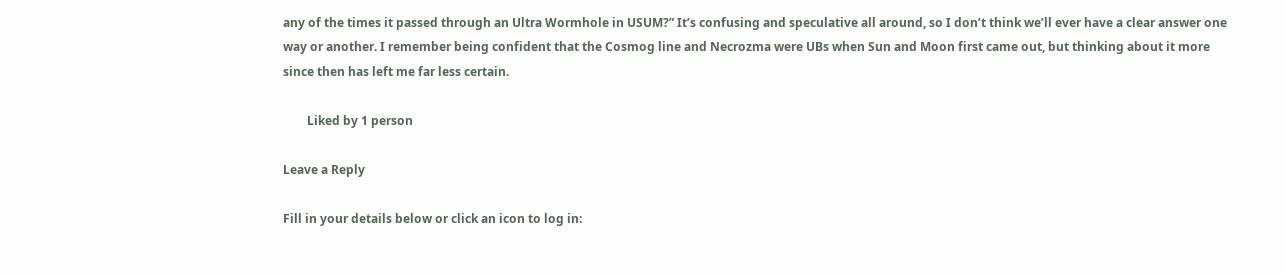any of the times it passed through an Ultra Wormhole in USUM?” It’s confusing and speculative all around, so I don’t think we’ll ever have a clear answer one way or another. I remember being confident that the Cosmog line and Necrozma were UBs when Sun and Moon first came out, but thinking about it more since then has left me far less certain.

        Liked by 1 person

Leave a Reply

Fill in your details below or click an icon to log in: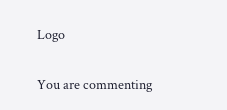Logo

You are commenting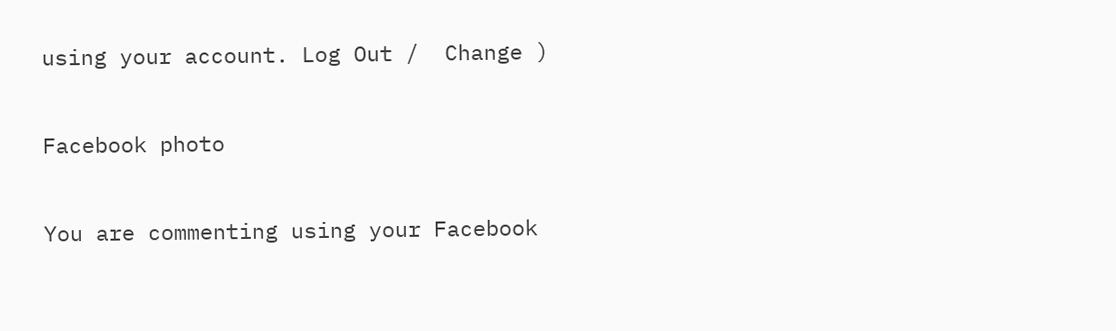using your account. Log Out /  Change )

Facebook photo

You are commenting using your Facebook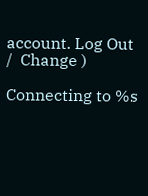account. Log Out /  Change )

Connecting to %s